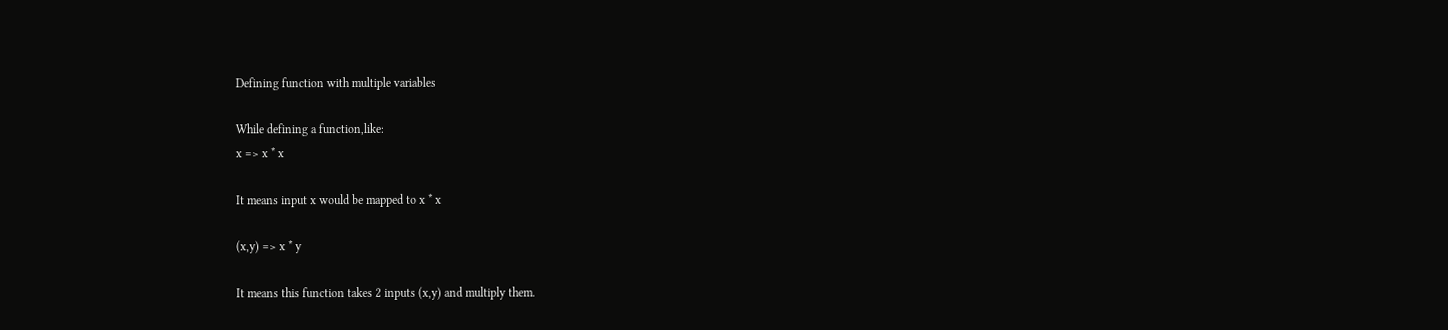Defining function with multiple variables

While defining a function,like:
x => x * x

It means input x would be mapped to x * x

(x,y) => x * y

It means this function takes 2 inputs (x,y) and multiply them.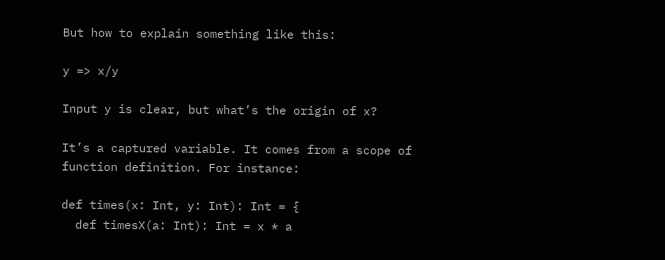But how to explain something like this:

y => x/y

Input y is clear, but what’s the origin of x?

It’s a captured variable. It comes from a scope of function definition. For instance:

def times(x: Int, y: Int): Int = {
  def timesX(a: Int): Int = x * a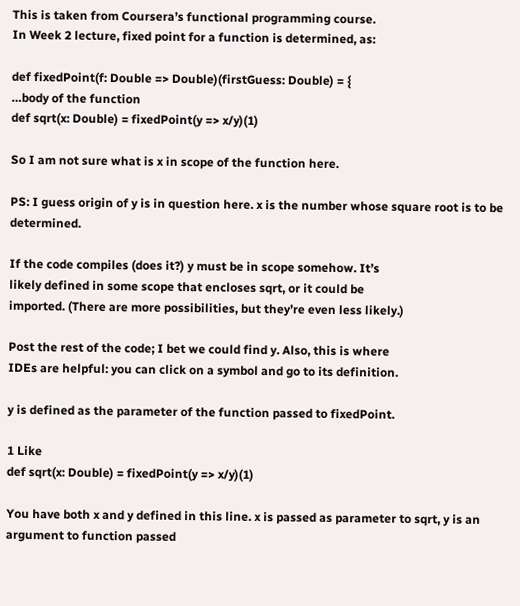This is taken from Coursera’s functional programming course.
In Week 2 lecture, fixed point for a function is determined, as:

def fixedPoint(f: Double => Double)(firstGuess: Double) = {
…body of the function
def sqrt(x: Double) = fixedPoint(y => x/y)(1)

So I am not sure what is x in scope of the function here.

PS: I guess origin of y is in question here. x is the number whose square root is to be determined.

If the code compiles (does it?) y must be in scope somehow. It’s
likely defined in some scope that encloses sqrt, or it could be
imported. (There are more possibilities, but they’re even less likely.)

Post the rest of the code; I bet we could find y. Also, this is where
IDEs are helpful: you can click on a symbol and go to its definition.

y is defined as the parameter of the function passed to fixedPoint.

1 Like
def sqrt(x: Double) = fixedPoint(y => x/y)(1)

You have both x and y defined in this line. x is passed as parameter to sqrt, y is an argument to function passed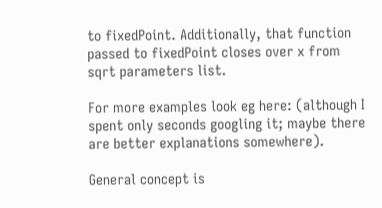to fixedPoint. Additionally, that function passed to fixedPoint closes over x from sqrt parameters list.

For more examples look eg here: (although I spent only seconds googling it; maybe there are better explanations somewhere).

General concept is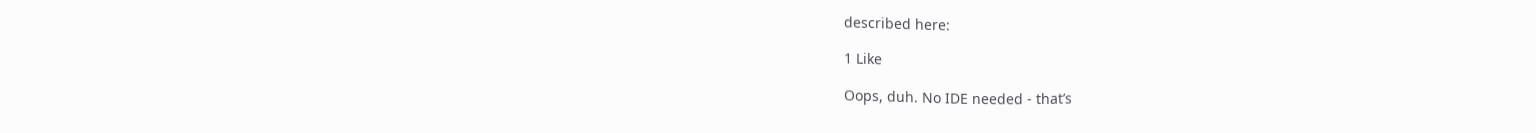described here:

1 Like

Oops, duh. No IDE needed - that’s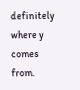definitely where y comes from.